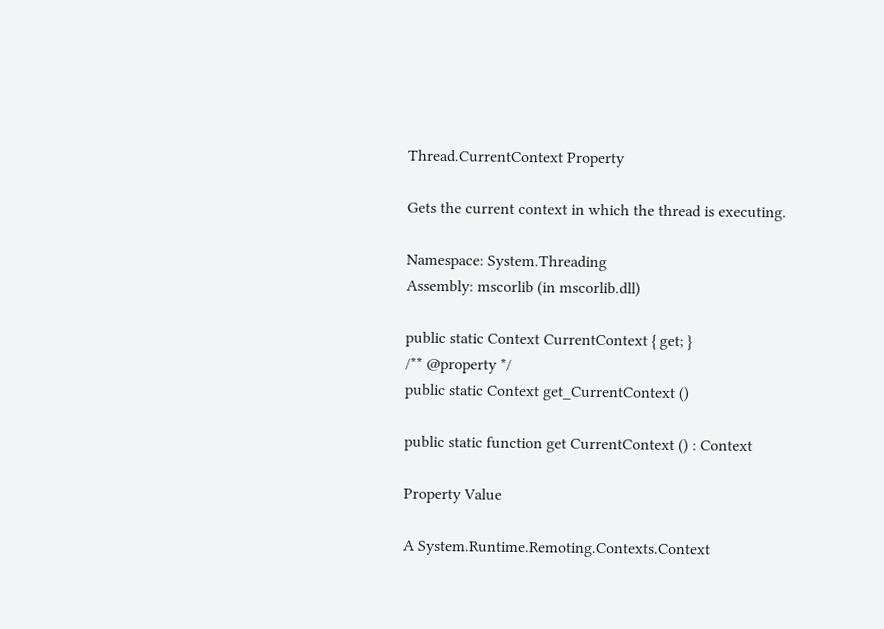Thread.CurrentContext Property

Gets the current context in which the thread is executing.

Namespace: System.Threading
Assembly: mscorlib (in mscorlib.dll)

public static Context CurrentContext { get; }
/** @property */
public static Context get_CurrentContext ()

public static function get CurrentContext () : Context

Property Value

A System.Runtime.Remoting.Contexts.Context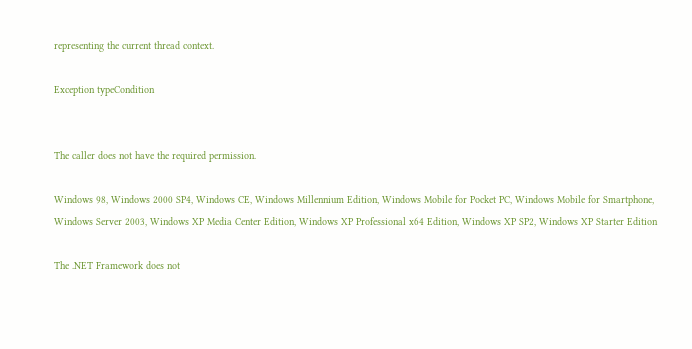representing the current thread context.

Exception typeCondition


The caller does not have the required permission.

Windows 98, Windows 2000 SP4, Windows CE, Windows Millennium Edition, Windows Mobile for Pocket PC, Windows Mobile for Smartphone, Windows Server 2003, Windows XP Media Center Edition, Windows XP Professional x64 Edition, Windows XP SP2, Windows XP Starter Edition

The .NET Framework does not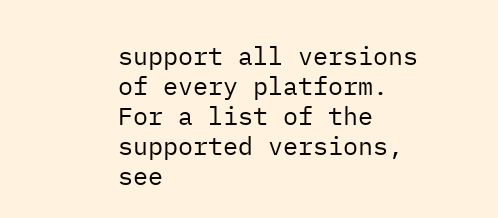support all versions of every platform. For a list of the supported versions, see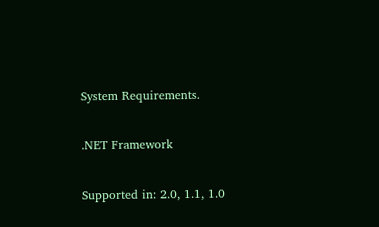System Requirements.

.NET Framework

Supported in: 2.0, 1.1, 1.0